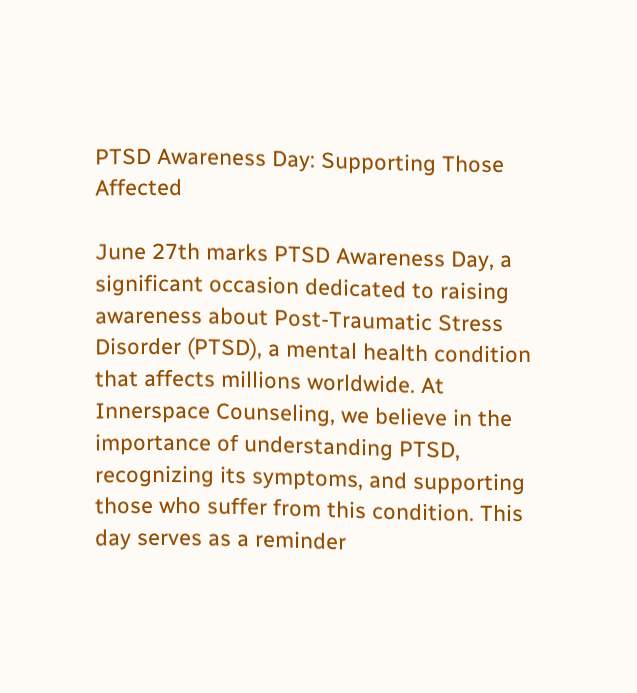PTSD Awareness Day: Supporting Those Affected

June 27th marks PTSD Awareness Day, a significant occasion dedicated to raising awareness about Post-Traumatic Stress Disorder (PTSD), a mental health condition that affects millions worldwide. At Innerspace Counseling, we believe in the importance of understanding PTSD, recognizing its symptoms, and supporting those who suffer from this condition. This day serves as a reminder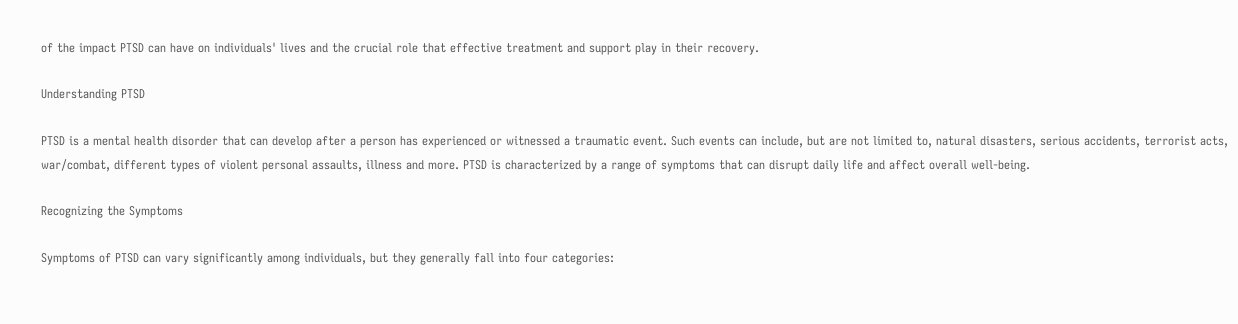of the impact PTSD can have on individuals' lives and the crucial role that effective treatment and support play in their recovery.

Understanding PTSD

PTSD is a mental health disorder that can develop after a person has experienced or witnessed a traumatic event. Such events can include, but are not limited to, natural disasters, serious accidents, terrorist acts, war/combat, different types of violent personal assaults, illness and more. PTSD is characterized by a range of symptoms that can disrupt daily life and affect overall well-being.

Recognizing the Symptoms

Symptoms of PTSD can vary significantly among individuals, but they generally fall into four categories: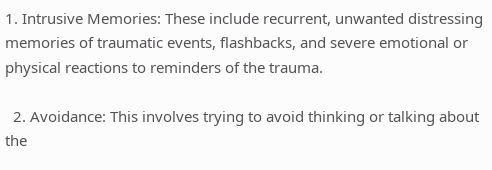1. Intrusive Memories: These include recurrent, unwanted distressing memories of traumatic events, flashbacks, and severe emotional or physical reactions to reminders of the trauma.

  2. Avoidance: This involves trying to avoid thinking or talking about the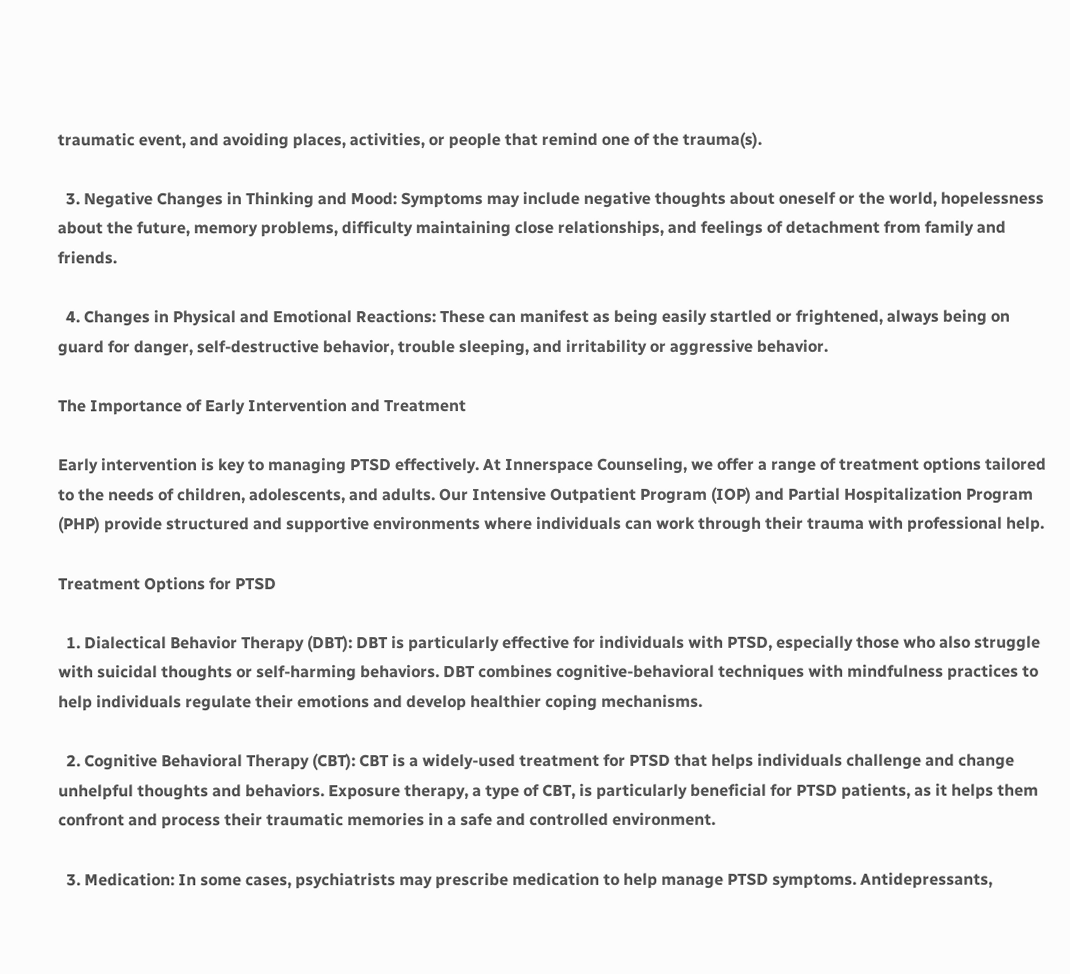traumatic event, and avoiding places, activities, or people that remind one of the trauma(s).

  3. Negative Changes in Thinking and Mood: Symptoms may include negative thoughts about oneself or the world, hopelessness about the future, memory problems, difficulty maintaining close relationships, and feelings of detachment from family and friends.

  4. Changes in Physical and Emotional Reactions: These can manifest as being easily startled or frightened, always being on guard for danger, self-destructive behavior, trouble sleeping, and irritability or aggressive behavior.

The Importance of Early Intervention and Treatment

Early intervention is key to managing PTSD effectively. At Innerspace Counseling, we offer a range of treatment options tailored to the needs of children, adolescents, and adults. Our Intensive Outpatient Program (IOP) and Partial Hospitalization Program (PHP) provide structured and supportive environments where individuals can work through their trauma with professional help.

Treatment Options for PTSD

  1. Dialectical Behavior Therapy (DBT): DBT is particularly effective for individuals with PTSD, especially those who also struggle with suicidal thoughts or self-harming behaviors. DBT combines cognitive-behavioral techniques with mindfulness practices to help individuals regulate their emotions and develop healthier coping mechanisms.

  2. Cognitive Behavioral Therapy (CBT): CBT is a widely-used treatment for PTSD that helps individuals challenge and change unhelpful thoughts and behaviors. Exposure therapy, a type of CBT, is particularly beneficial for PTSD patients, as it helps them confront and process their traumatic memories in a safe and controlled environment.

  3. Medication: In some cases, psychiatrists may prescribe medication to help manage PTSD symptoms. Antidepressants,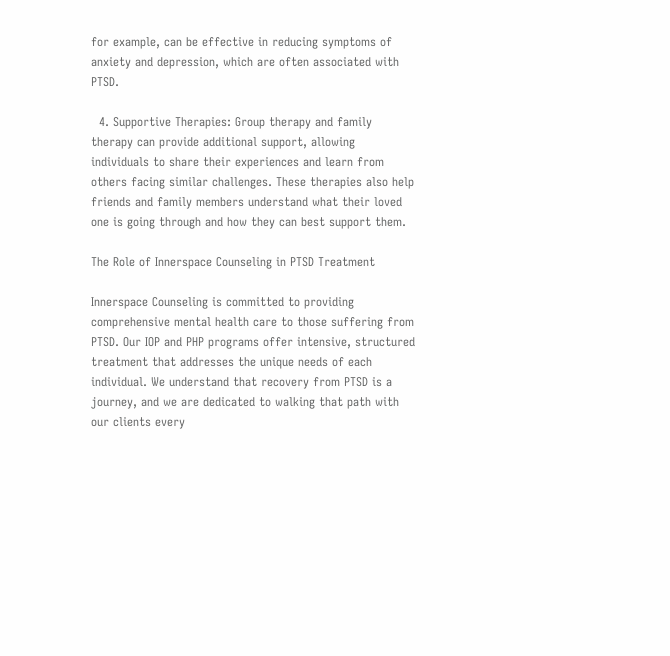for example, can be effective in reducing symptoms of anxiety and depression, which are often associated with PTSD.

  4. Supportive Therapies: Group therapy and family therapy can provide additional support, allowing individuals to share their experiences and learn from others facing similar challenges. These therapies also help friends and family members understand what their loved one is going through and how they can best support them.

The Role of Innerspace Counseling in PTSD Treatment

Innerspace Counseling is committed to providing comprehensive mental health care to those suffering from PTSD. Our IOP and PHP programs offer intensive, structured treatment that addresses the unique needs of each individual. We understand that recovery from PTSD is a journey, and we are dedicated to walking that path with our clients every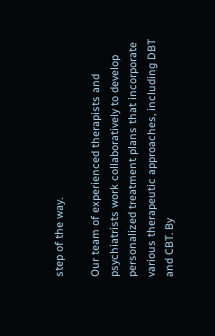step of the way.

Our team of experienced therapists and psychiatrists work collaboratively to develop personalized treatment plans that incorporate various therapeutic approaches, including DBT and CBT. By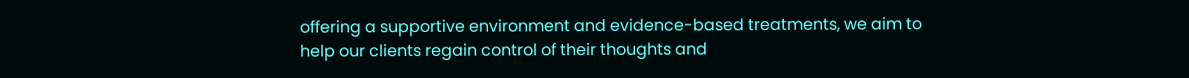offering a supportive environment and evidence-based treatments, we aim to help our clients regain control of their thoughts and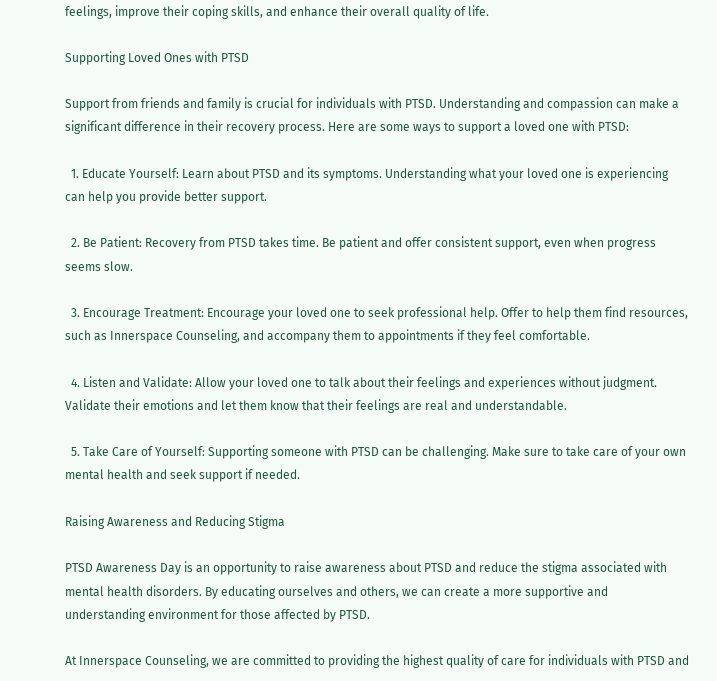feelings, improve their coping skills, and enhance their overall quality of life.

Supporting Loved Ones with PTSD

Support from friends and family is crucial for individuals with PTSD. Understanding and compassion can make a significant difference in their recovery process. Here are some ways to support a loved one with PTSD:

  1. Educate Yourself: Learn about PTSD and its symptoms. Understanding what your loved one is experiencing can help you provide better support.

  2. Be Patient: Recovery from PTSD takes time. Be patient and offer consistent support, even when progress seems slow.

  3. Encourage Treatment: Encourage your loved one to seek professional help. Offer to help them find resources, such as Innerspace Counseling, and accompany them to appointments if they feel comfortable.

  4. Listen and Validate: Allow your loved one to talk about their feelings and experiences without judgment. Validate their emotions and let them know that their feelings are real and understandable.

  5. Take Care of Yourself: Supporting someone with PTSD can be challenging. Make sure to take care of your own mental health and seek support if needed.

Raising Awareness and Reducing Stigma

PTSD Awareness Day is an opportunity to raise awareness about PTSD and reduce the stigma associated with mental health disorders. By educating ourselves and others, we can create a more supportive and understanding environment for those affected by PTSD.

At Innerspace Counseling, we are committed to providing the highest quality of care for individuals with PTSD and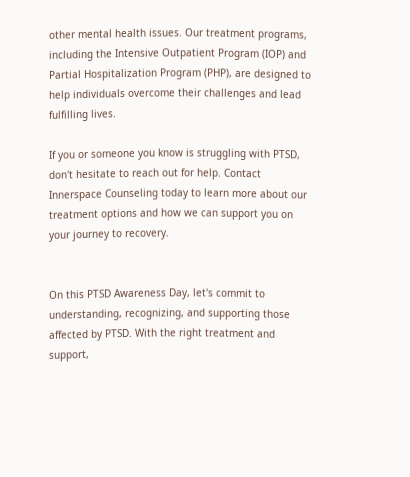other mental health issues. Our treatment programs, including the Intensive Outpatient Program (IOP) and Partial Hospitalization Program (PHP), are designed to help individuals overcome their challenges and lead fulfilling lives.

If you or someone you know is struggling with PTSD, don't hesitate to reach out for help. Contact Innerspace Counseling today to learn more about our treatment options and how we can support you on your journey to recovery.


On this PTSD Awareness Day, let's commit to understanding, recognizing, and supporting those affected by PTSD. With the right treatment and support,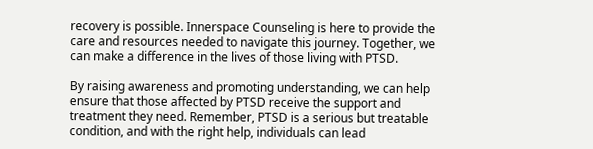recovery is possible. Innerspace Counseling is here to provide the care and resources needed to navigate this journey. Together, we can make a difference in the lives of those living with PTSD.

By raising awareness and promoting understanding, we can help ensure that those affected by PTSD receive the support and treatment they need. Remember, PTSD is a serious but treatable condition, and with the right help, individuals can lead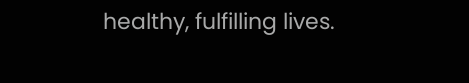healthy, fulfilling lives.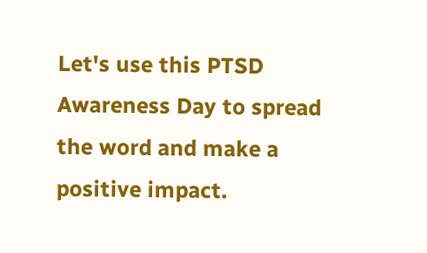Let's use this PTSD Awareness Day to spread the word and make a positive impact.